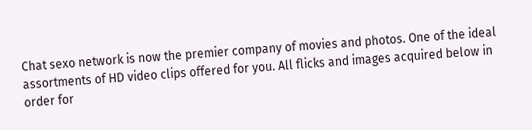Chat sexo network is now the premier company of movies and photos. One of the ideal assortments of HD video clips offered for you. All flicks and images acquired below in order for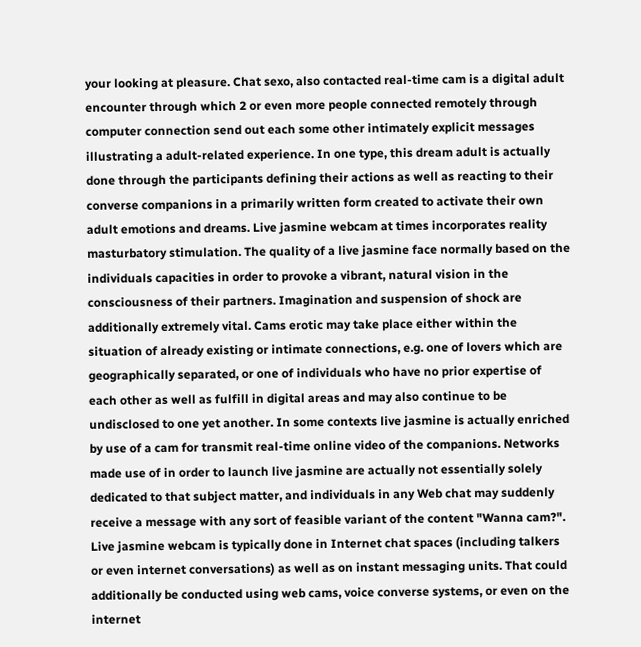your looking at pleasure. Chat sexo, also contacted real-time cam is a digital adult encounter through which 2 or even more people connected remotely through computer connection send out each some other intimately explicit messages illustrating a adult-related experience. In one type, this dream adult is actually done through the participants defining their actions as well as reacting to their converse companions in a primarily written form created to activate their own adult emotions and dreams. Live jasmine webcam at times incorporates reality masturbatory stimulation. The quality of a live jasmine face normally based on the individuals capacities in order to provoke a vibrant, natural vision in the consciousness of their partners. Imagination and suspension of shock are additionally extremely vital. Cams erotic may take place either within the situation of already existing or intimate connections, e.g. one of lovers which are geographically separated, or one of individuals who have no prior expertise of each other as well as fulfill in digital areas and may also continue to be undisclosed to one yet another. In some contexts live jasmine is actually enriched by use of a cam for transmit real-time online video of the companions. Networks made use of in order to launch live jasmine are actually not essentially solely dedicated to that subject matter, and individuals in any Web chat may suddenly receive a message with any sort of feasible variant of the content "Wanna cam?". Live jasmine webcam is typically done in Internet chat spaces (including talkers or even internet conversations) as well as on instant messaging units. That could additionally be conducted using web cams, voice converse systems, or even on the internet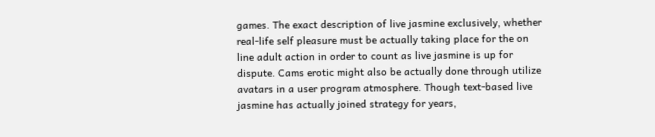games. The exact description of live jasmine exclusively, whether real-life self pleasure must be actually taking place for the on line adult action in order to count as live jasmine is up for dispute. Cams erotic might also be actually done through utilize avatars in a user program atmosphere. Though text-based live jasmine has actually joined strategy for years,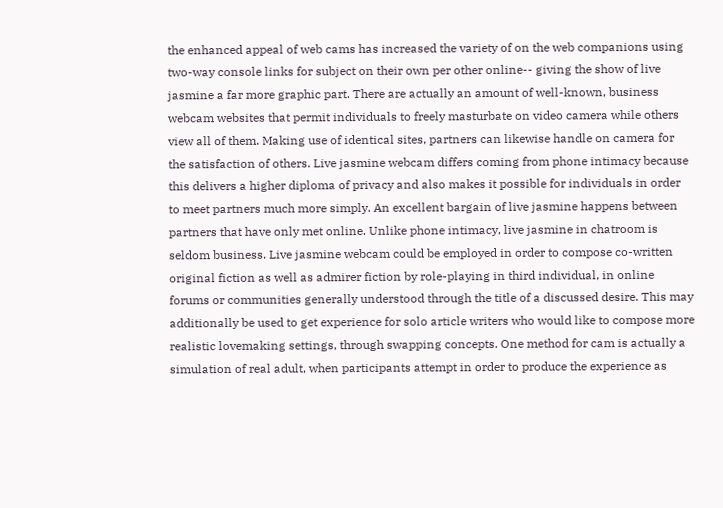the enhanced appeal of web cams has increased the variety of on the web companions using two-way console links for subject on their own per other online-- giving the show of live jasmine a far more graphic part. There are actually an amount of well-known, business webcam websites that permit individuals to freely masturbate on video camera while others view all of them. Making use of identical sites, partners can likewise handle on camera for the satisfaction of others. Live jasmine webcam differs coming from phone intimacy because this delivers a higher diploma of privacy and also makes it possible for individuals in order to meet partners much more simply. An excellent bargain of live jasmine happens between partners that have only met online. Unlike phone intimacy, live jasmine in chatroom is seldom business. Live jasmine webcam could be employed in order to compose co-written original fiction as well as admirer fiction by role-playing in third individual, in online forums or communities generally understood through the title of a discussed desire. This may additionally be used to get experience for solo article writers who would like to compose more realistic lovemaking settings, through swapping concepts. One method for cam is actually a simulation of real adult, when participants attempt in order to produce the experience as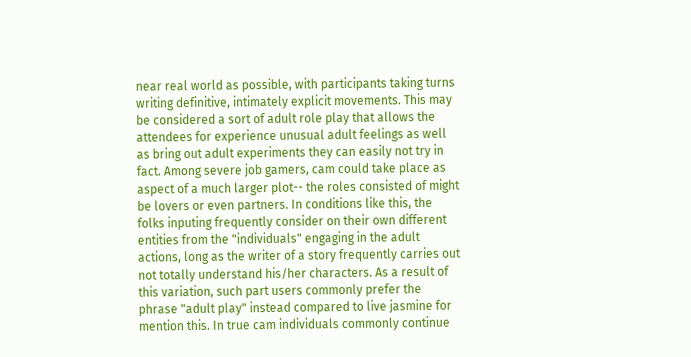near real world as possible, with participants taking turns writing definitive, intimately explicit movements. This may be considered a sort of adult role play that allows the attendees for experience unusual adult feelings as well as bring out adult experiments they can easily not try in fact. Among severe job gamers, cam could take place as aspect of a much larger plot-- the roles consisted of might be lovers or even partners. In conditions like this, the folks inputing frequently consider on their own different entities from the "individuals" engaging in the adult actions, long as the writer of a story frequently carries out not totally understand his/her characters. As a result of this variation, such part users commonly prefer the phrase "adult play" instead compared to live jasmine for mention this. In true cam individuals commonly continue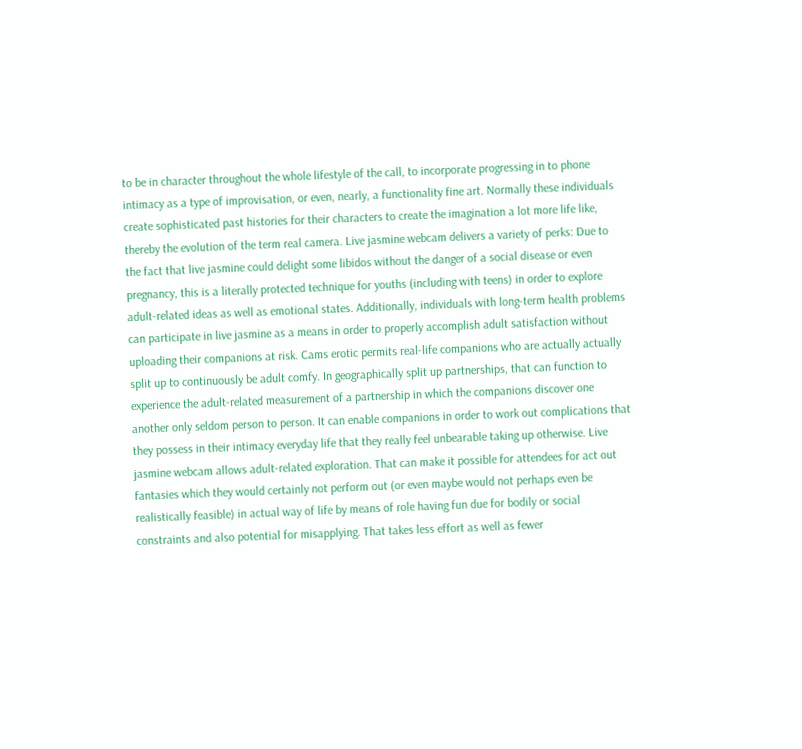to be in character throughout the whole lifestyle of the call, to incorporate progressing in to phone intimacy as a type of improvisation, or even, nearly, a functionality fine art. Normally these individuals create sophisticated past histories for their characters to create the imagination a lot more life like, thereby the evolution of the term real camera. Live jasmine webcam delivers a variety of perks: Due to the fact that live jasmine could delight some libidos without the danger of a social disease or even pregnancy, this is a literally protected technique for youths (including with teens) in order to explore adult-related ideas as well as emotional states. Additionally, individuals with long-term health problems can participate in live jasmine as a means in order to properly accomplish adult satisfaction without uploading their companions at risk. Cams erotic permits real-life companions who are actually actually split up to continuously be adult comfy. In geographically split up partnerships, that can function to experience the adult-related measurement of a partnership in which the companions discover one another only seldom person to person. It can enable companions in order to work out complications that they possess in their intimacy everyday life that they really feel unbearable taking up otherwise. Live jasmine webcam allows adult-related exploration. That can make it possible for attendees for act out fantasies which they would certainly not perform out (or even maybe would not perhaps even be realistically feasible) in actual way of life by means of role having fun due for bodily or social constraints and also potential for misapplying. That takes less effort as well as fewer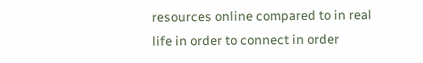resources online compared to in real life in order to connect in order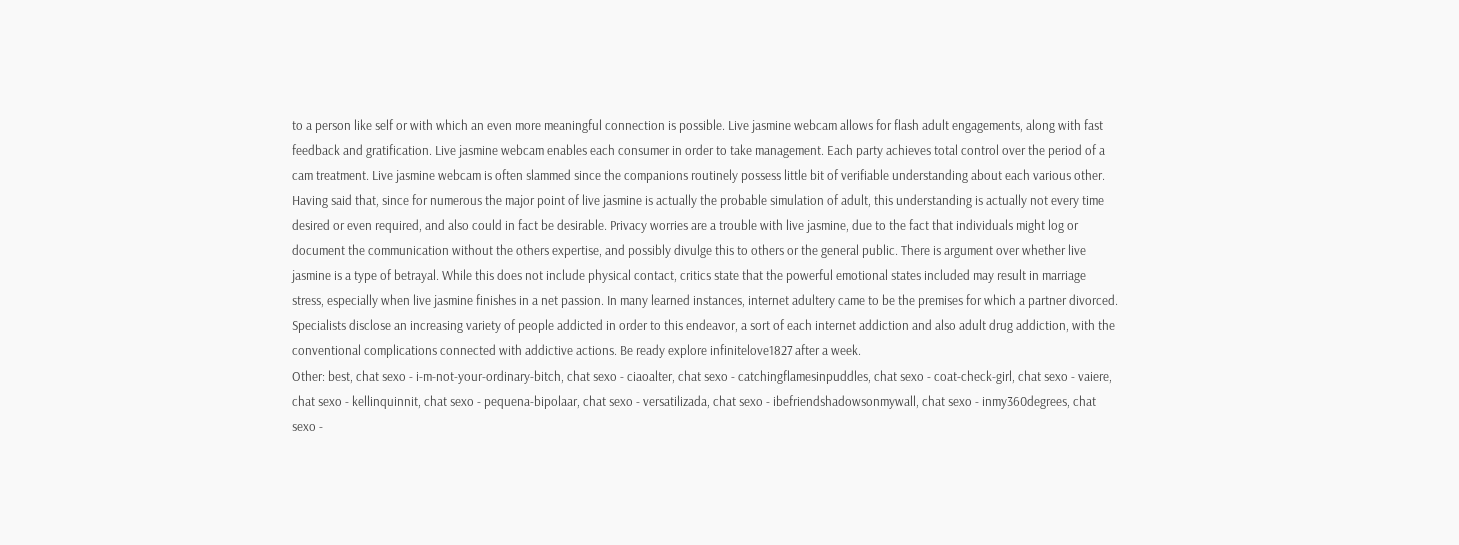to a person like self or with which an even more meaningful connection is possible. Live jasmine webcam allows for flash adult engagements, along with fast feedback and gratification. Live jasmine webcam enables each consumer in order to take management. Each party achieves total control over the period of a cam treatment. Live jasmine webcam is often slammed since the companions routinely possess little bit of verifiable understanding about each various other. Having said that, since for numerous the major point of live jasmine is actually the probable simulation of adult, this understanding is actually not every time desired or even required, and also could in fact be desirable. Privacy worries are a trouble with live jasmine, due to the fact that individuals might log or document the communication without the others expertise, and possibly divulge this to others or the general public. There is argument over whether live jasmine is a type of betrayal. While this does not include physical contact, critics state that the powerful emotional states included may result in marriage stress, especially when live jasmine finishes in a net passion. In many learned instances, internet adultery came to be the premises for which a partner divorced. Specialists disclose an increasing variety of people addicted in order to this endeavor, a sort of each internet addiction and also adult drug addiction, with the conventional complications connected with addictive actions. Be ready explore infinitelove1827 after a week.
Other: best, chat sexo - i-m-not-your-ordinary-bitch, chat sexo - ciaoalter, chat sexo - catchingflamesinpuddles, chat sexo - coat-check-girl, chat sexo - vaiere, chat sexo - kellinquinnit, chat sexo - pequena-bipolaar, chat sexo - versatilizada, chat sexo - ibefriendshadowsonmywall, chat sexo - inmy360degrees, chat sexo -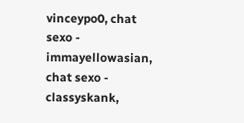vinceypo0, chat sexo - immayellowasian, chat sexo - classyskank,